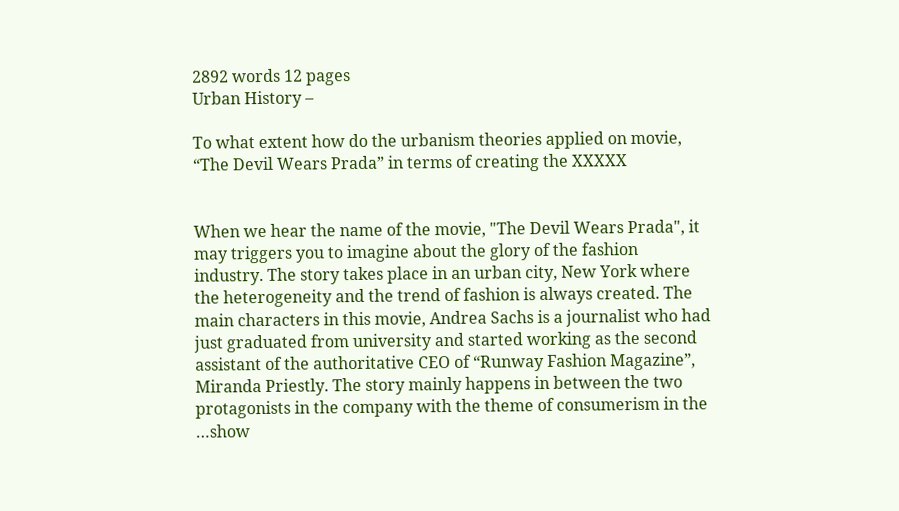2892 words 12 pages
Urban History –

To what extent how do the urbanism theories applied on movie, “The Devil Wears Prada” in terms of creating the XXXXX


When we hear the name of the movie, "The Devil Wears Prada", it may triggers you to imagine about the glory of the fashion industry. The story takes place in an urban city, New York where the heterogeneity and the trend of fashion is always created. The main characters in this movie, Andrea Sachs is a journalist who had just graduated from university and started working as the second assistant of the authoritative CEO of “Runway Fashion Magazine”, Miranda Priestly. The story mainly happens in between the two protagonists in the company with the theme of consumerism in the
…show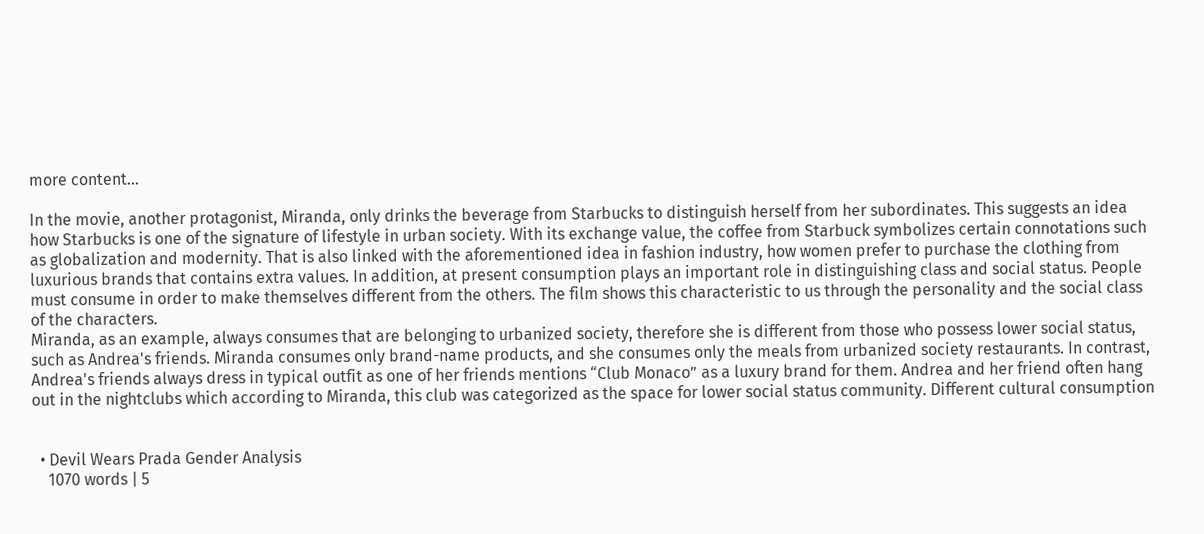more content…

In the movie, another protagonist, Miranda, only drinks the beverage from Starbucks to distinguish herself from her subordinates. This suggests an idea how Starbucks is one of the signature of lifestyle in urban society. With its exchange value, the coffee from Starbuck symbolizes certain connotations such as globalization and modernity. That is also linked with the aforementioned idea in fashion industry, how women prefer to purchase the clothing from luxurious brands that contains extra values. In addition, at present consumption plays an important role in distinguishing class and social status. People must consume in order to make themselves different from the others. The film shows this characteristic to us through the personality and the social class of the characters.
Miranda, as an example, always consumes that are belonging to urbanized society, therefore she is different from those who possess lower social status, such as Andrea's friends. Miranda consumes only brand-name products, and she consumes only the meals from urbanized society restaurants. In contrast, Andrea's friends always dress in typical outfit as one of her friends mentions “Club Monaco” as a luxury brand for them. Andrea and her friend often hang out in the nightclubs which according to Miranda, this club was categorized as the space for lower social status community. Different cultural consumption


  • Devil Wears Prada Gender Analysis
    1070 words | 5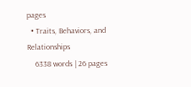pages
  • Traits, Behaviors, and Relationships
    6338 words | 26 pages